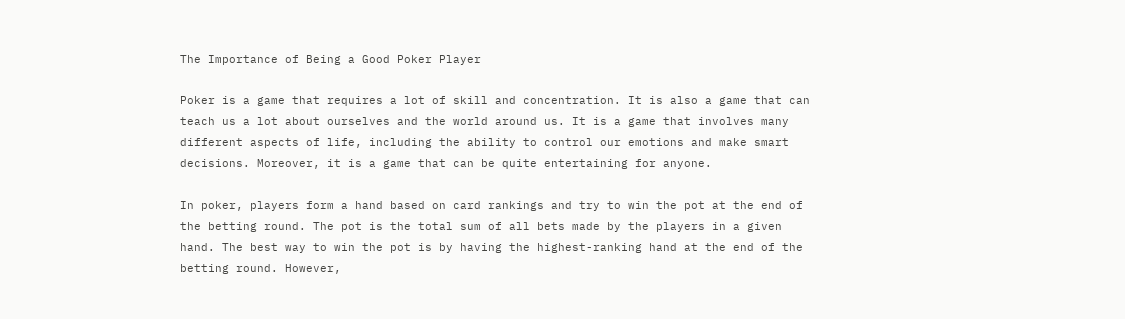The Importance of Being a Good Poker Player

Poker is a game that requires a lot of skill and concentration. It is also a game that can teach us a lot about ourselves and the world around us. It is a game that involves many different aspects of life, including the ability to control our emotions and make smart decisions. Moreover, it is a game that can be quite entertaining for anyone.

In poker, players form a hand based on card rankings and try to win the pot at the end of the betting round. The pot is the total sum of all bets made by the players in a given hand. The best way to win the pot is by having the highest-ranking hand at the end of the betting round. However,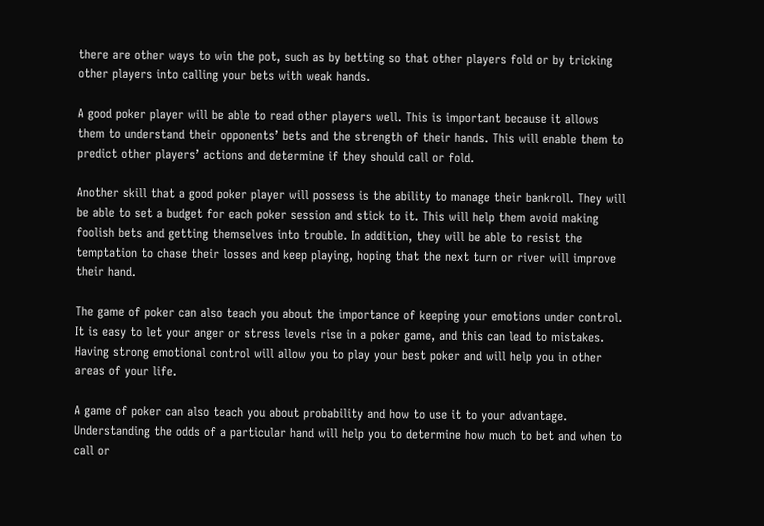there are other ways to win the pot, such as by betting so that other players fold or by tricking other players into calling your bets with weak hands.

A good poker player will be able to read other players well. This is important because it allows them to understand their opponents’ bets and the strength of their hands. This will enable them to predict other players’ actions and determine if they should call or fold.

Another skill that a good poker player will possess is the ability to manage their bankroll. They will be able to set a budget for each poker session and stick to it. This will help them avoid making foolish bets and getting themselves into trouble. In addition, they will be able to resist the temptation to chase their losses and keep playing, hoping that the next turn or river will improve their hand.

The game of poker can also teach you about the importance of keeping your emotions under control. It is easy to let your anger or stress levels rise in a poker game, and this can lead to mistakes. Having strong emotional control will allow you to play your best poker and will help you in other areas of your life.

A game of poker can also teach you about probability and how to use it to your advantage. Understanding the odds of a particular hand will help you to determine how much to bet and when to call or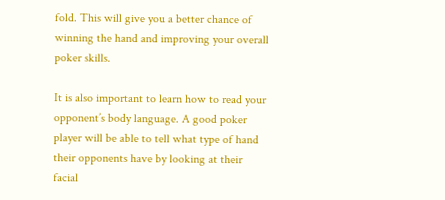fold. This will give you a better chance of winning the hand and improving your overall poker skills.

It is also important to learn how to read your opponent’s body language. A good poker player will be able to tell what type of hand their opponents have by looking at their facial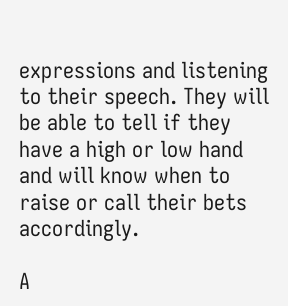expressions and listening to their speech. They will be able to tell if they have a high or low hand and will know when to raise or call their bets accordingly.

A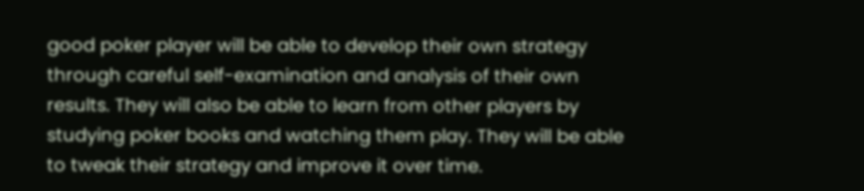good poker player will be able to develop their own strategy through careful self-examination and analysis of their own results. They will also be able to learn from other players by studying poker books and watching them play. They will be able to tweak their strategy and improve it over time.